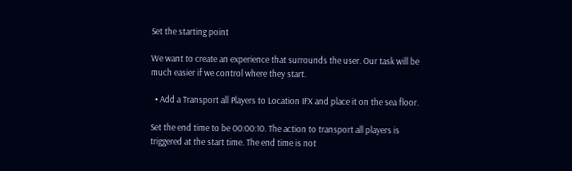Set the starting point

We want to create an experience that surrounds the user. Our task will be much easier if we control where they start.

  • Add a Transport all Players to Location IFX and place it on the sea floor.

Set the end time to be 00:00:10. The action to transport all players is triggered at the start time. The end time is not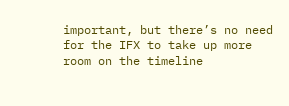important, but there’s no need for the IFX to take up more room on the timeline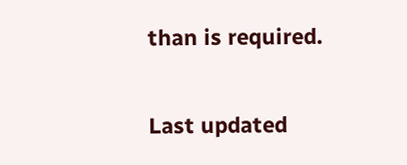than is required.

Last updated